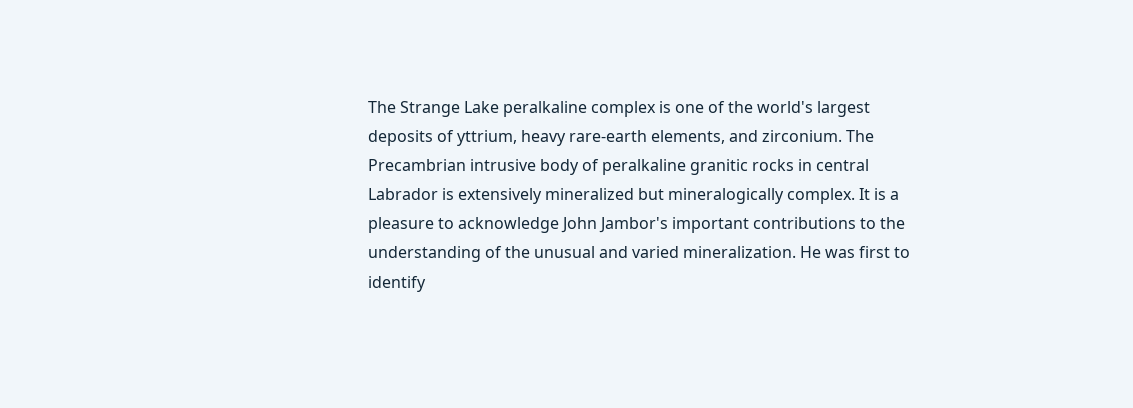The Strange Lake peralkaline complex is one of the world's largest deposits of yttrium, heavy rare-earth elements, and zirconium. The Precambrian intrusive body of peralkaline granitic rocks in central Labrador is extensively mineralized but mineralogically complex. It is a pleasure to acknowledge John Jambor's important contributions to the understanding of the unusual and varied mineralization. He was first to identify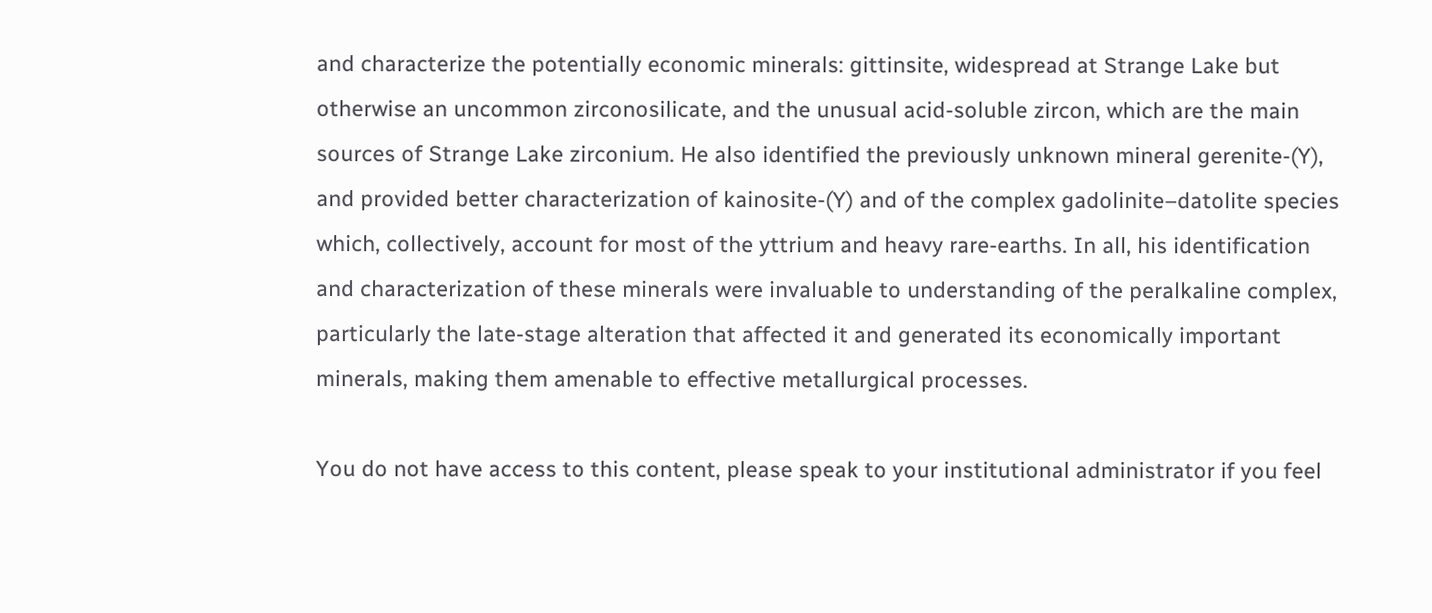and characterize the potentially economic minerals: gittinsite, widespread at Strange Lake but otherwise an uncommon zirconosilicate, and the unusual acid-soluble zircon, which are the main sources of Strange Lake zirconium. He also identified the previously unknown mineral gerenite-(Y), and provided better characterization of kainosite-(Y) and of the complex gadolinite–datolite species which, collectively, account for most of the yttrium and heavy rare-earths. In all, his identification and characterization of these minerals were invaluable to understanding of the peralkaline complex, particularly the late-stage alteration that affected it and generated its economically important minerals, making them amenable to effective metallurgical processes.

You do not have access to this content, please speak to your institutional administrator if you feel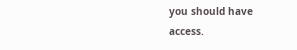you should have access.